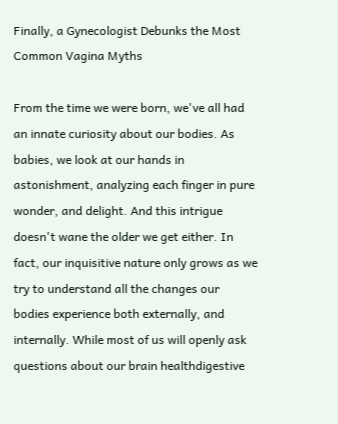Finally, a Gynecologist Debunks the Most Common Vagina Myths

From the time we were born, we've all had an innate curiosity about our bodies. As babies, we look at our hands in astonishment, analyzing each finger in pure wonder, and delight. And this intrigue doesn't wane the older we get either. In fact, our inquisitive nature only grows as we try to understand all the changes our bodies experience both externally, and internally. While most of us will openly ask questions about our brain healthdigestive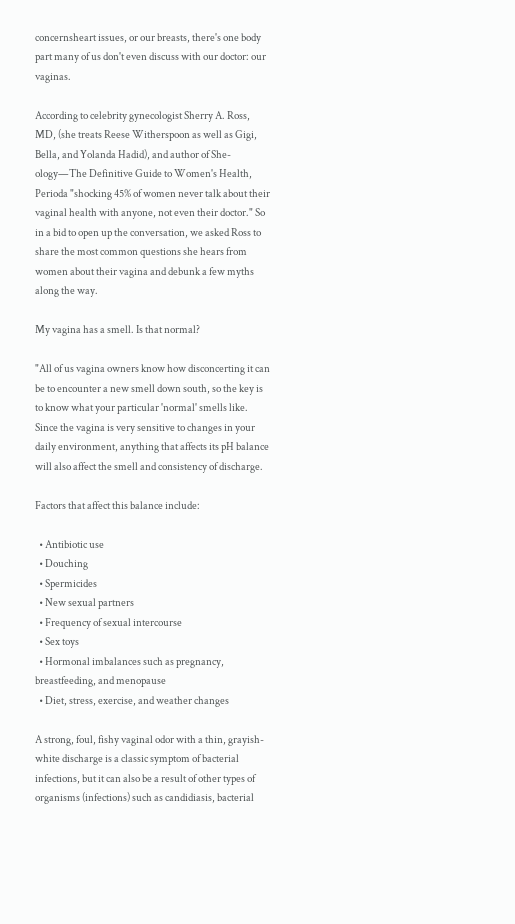concernsheart issues, or our breasts, there's one body part many of us don't even discuss with our doctor: our vaginas.

According to celebrity gynecologist Sherry A. Ross, MD, (she treats Reese Witherspoon as well as Gigi, Bella, and Yolanda Hadid), and author of She-ology—The Definitive Guide to Women's Health, Perioda "shocking 45% of women never talk about their vaginal health with anyone, not even their doctor." So in a bid to open up the conversation, we asked Ross to share the most common questions she hears from women about their vagina and debunk a few myths along the way.

My vagina has a smell. Is that normal?

"All of us vagina owners know how disconcerting it can be to encounter a new smell down south, so the key is to know what your particular 'normal' smells like. Since the vagina is very sensitive to changes in your daily environment, anything that affects its pH balance will also affect the smell and consistency of discharge.

Factors that affect this balance include:

  • Antibiotic use
  • Douching
  • Spermicides
  • New sexual partners
  • Frequency of sexual intercourse
  • Sex toys
  • Hormonal imbalances such as pregnancy, breastfeeding, and menopause
  • Diet, stress, exercise, and weather changes

A strong, foul, fishy vaginal odor with a thin, grayish-white discharge is a classic symptom of bacterial infections, but it can also be a result of other types of organisms (infections) such as candidiasis, bacterial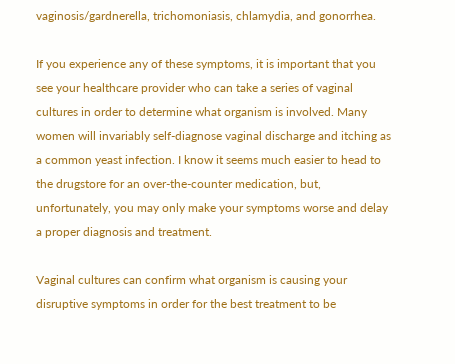vaginosis/gardnerella, trichomoniasis, chlamydia, and gonorrhea.

If you experience any of these symptoms, it is important that you see your healthcare provider who can take a series of vaginal cultures in order to determine what organism is involved. Many women will invariably self-diagnose vaginal discharge and itching as a common yeast infection. I know it seems much easier to head to the drugstore for an over-the-counter medication, but, unfortunately, you may only make your symptoms worse and delay a proper diagnosis and treatment.

Vaginal cultures can confirm what organism is causing your disruptive symptoms in order for the best treatment to be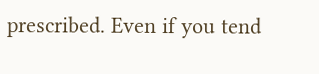prescribed. Even if you tend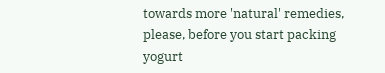towards more 'natural' remedies, please, before you start packing yogurt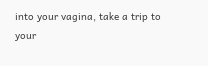into your vagina, take a trip to your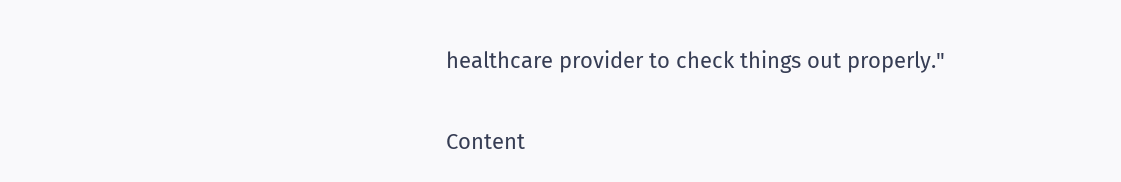healthcare provider to check things out properly."

Content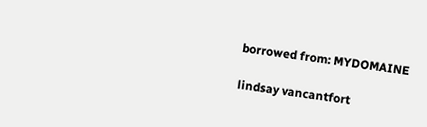borrowed from: MYDOMAINE

lindsay vancantfort